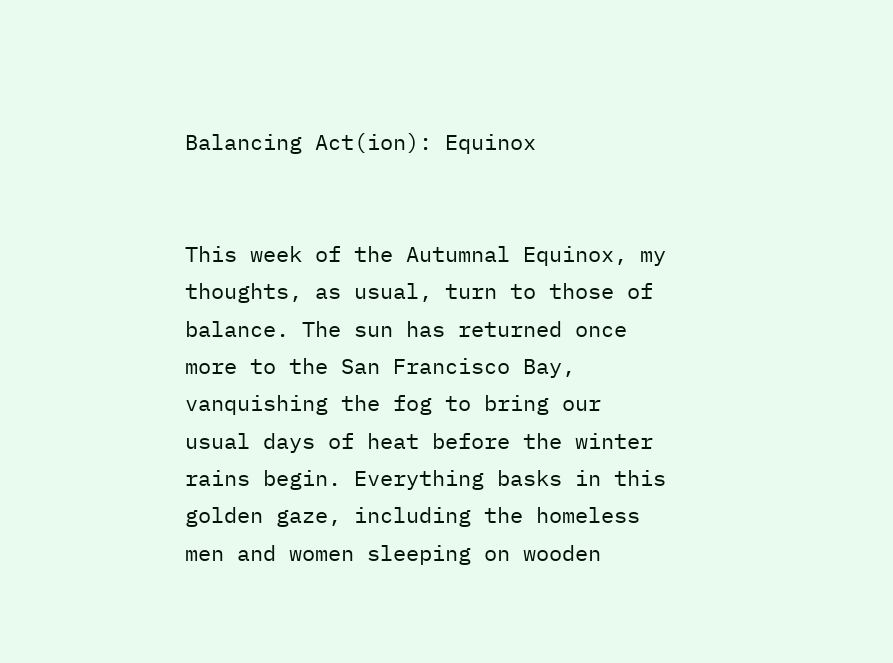Balancing Act(ion): Equinox


This week of the Autumnal Equinox, my thoughts, as usual, turn to those of balance. The sun has returned once more to the San Francisco Bay, vanquishing the fog to bring our usual days of heat before the winter rains begin. Everything basks in this golden gaze, including the homeless men and women sleeping on wooden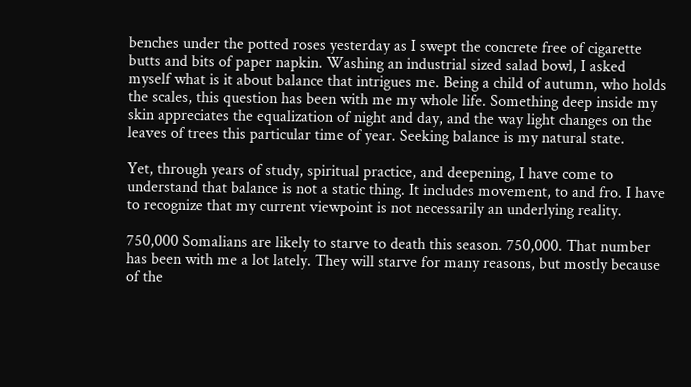benches under the potted roses yesterday as I swept the concrete free of cigarette butts and bits of paper napkin. Washing an industrial sized salad bowl, I asked myself what is it about balance that intrigues me. Being a child of autumn, who holds the scales, this question has been with me my whole life. Something deep inside my skin appreciates the equalization of night and day, and the way light changes on the leaves of trees this particular time of year. Seeking balance is my natural state.

Yet, through years of study, spiritual practice, and deepening, I have come to understand that balance is not a static thing. It includes movement, to and fro. I have to recognize that my current viewpoint is not necessarily an underlying reality.

750,000 Somalians are likely to starve to death this season. 750,000. That number has been with me a lot lately. They will starve for many reasons, but mostly because of the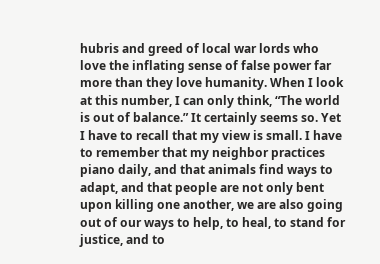hubris and greed of local war lords who love the inflating sense of false power far more than they love humanity. When I look at this number, I can only think, “The world is out of balance.” It certainly seems so. Yet I have to recall that my view is small. I have to remember that my neighbor practices piano daily, and that animals find ways to adapt, and that people are not only bent upon killing one another, we are also going out of our ways to help, to heal, to stand for justice, and to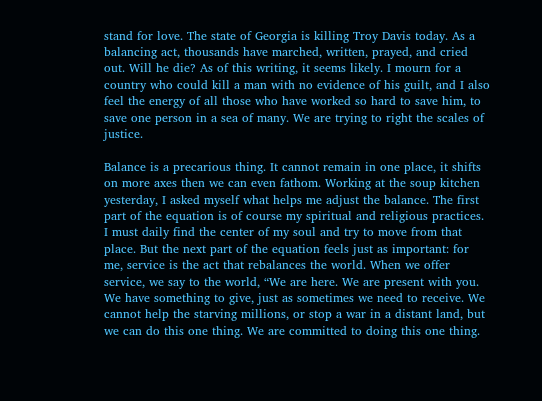stand for love. The state of Georgia is killing Troy Davis today. As a balancing act, thousands have marched, written, prayed, and cried out. Will he die? As of this writing, it seems likely. I mourn for a country who could kill a man with no evidence of his guilt, and I also feel the energy of all those who have worked so hard to save him, to save one person in a sea of many. We are trying to right the scales of justice.

Balance is a precarious thing. It cannot remain in one place, it shifts on more axes then we can even fathom. Working at the soup kitchen yesterday, I asked myself what helps me adjust the balance. The first part of the equation is of course my spiritual and religious practices. I must daily find the center of my soul and try to move from that place. But the next part of the equation feels just as important: for me, service is the act that rebalances the world. When we offer service, we say to the world, “We are here. We are present with you. We have something to give, just as sometimes we need to receive. We cannot help the starving millions, or stop a war in a distant land, but we can do this one thing. We are committed to doing this one thing.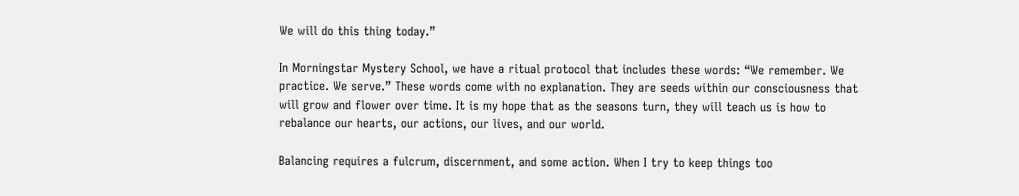We will do this thing today.”

In Morningstar Mystery School, we have a ritual protocol that includes these words: “We remember. We practice. We serve.” These words come with no explanation. They are seeds within our consciousness that will grow and flower over time. It is my hope that as the seasons turn, they will teach us is how to rebalance our hearts, our actions, our lives, and our world.

Balancing requires a fulcrum, discernment, and some action. When I try to keep things too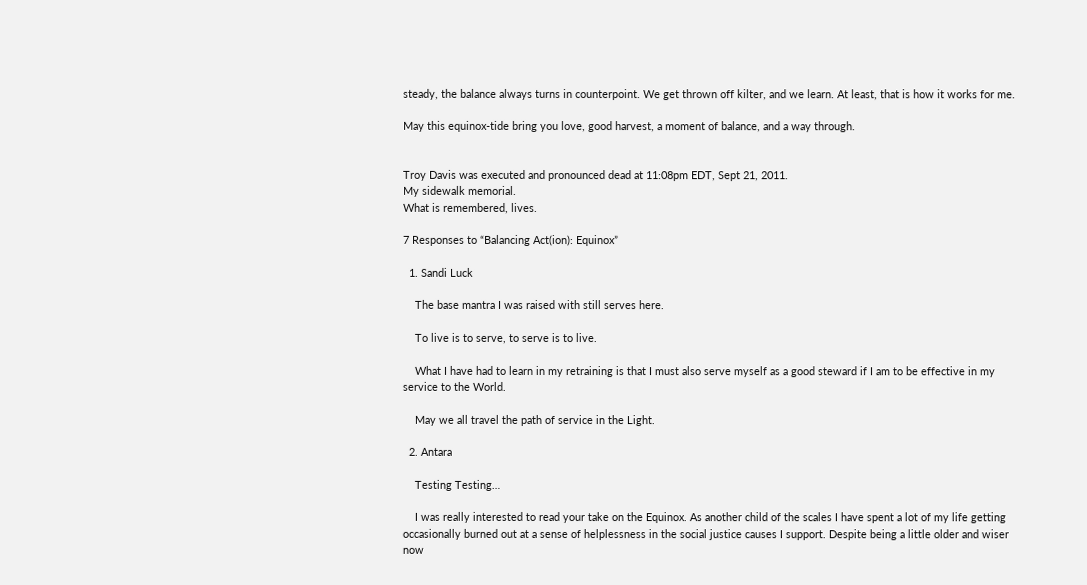steady, the balance always turns in counterpoint. We get thrown off kilter, and we learn. At least, that is how it works for me.

May this equinox-tide bring you love, good harvest, a moment of balance, and a way through.


Troy Davis was executed and pronounced dead at 11:08pm EDT, Sept 21, 2011.
My sidewalk memorial.
What is remembered, lives.

7 Responses to “Balancing Act(ion): Equinox”

  1. Sandi Luck

    The base mantra I was raised with still serves here.

    To live is to serve, to serve is to live.

    What I have had to learn in my retraining is that I must also serve myself as a good steward if I am to be effective in my service to the World.

    May we all travel the path of service in the Light.

  2. Antara

    Testing Testing…

    I was really interested to read your take on the Equinox. As another child of the scales I have spent a lot of my life getting occasionally burned out at a sense of helplessness in the social justice causes I support. Despite being a little older and wiser now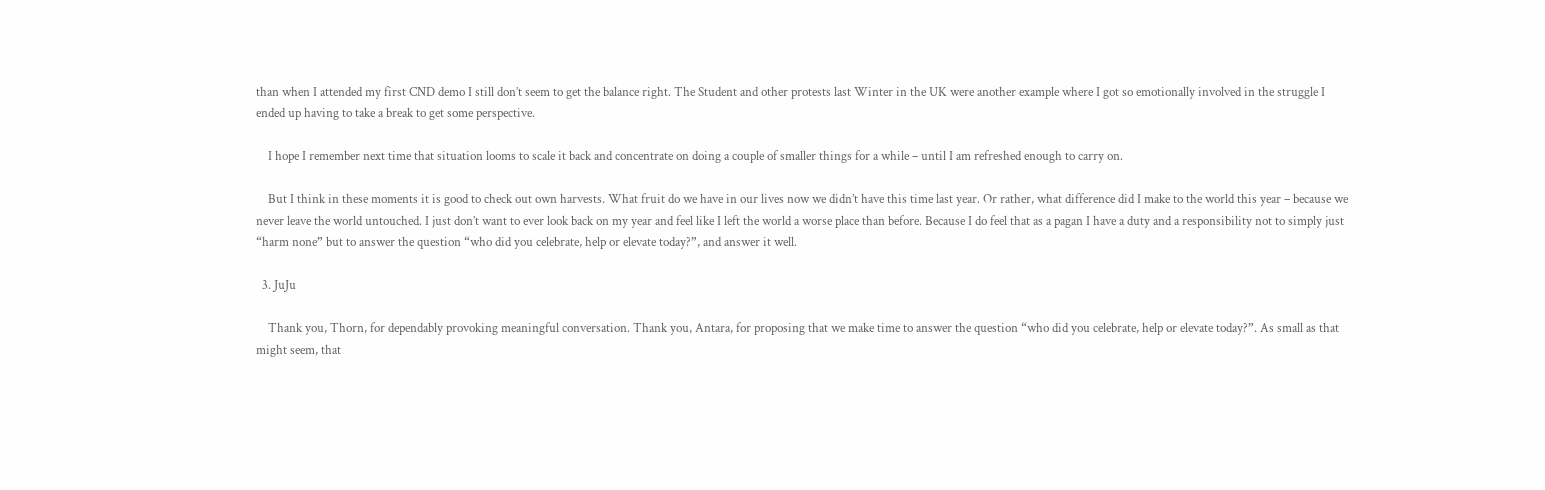than when I attended my first CND demo I still don’t seem to get the balance right. The Student and other protests last Winter in the UK were another example where I got so emotionally involved in the struggle I ended up having to take a break to get some perspective.

    I hope I remember next time that situation looms to scale it back and concentrate on doing a couple of smaller things for a while – until I am refreshed enough to carry on.

    But I think in these moments it is good to check out own harvests. What fruit do we have in our lives now we didn’t have this time last year. Or rather, what difference did I make to the world this year – because we never leave the world untouched. I just don’t want to ever look back on my year and feel like I left the world a worse place than before. Because I do feel that as a pagan I have a duty and a responsibility not to simply just “harm none” but to answer the question “who did you celebrate, help or elevate today?”, and answer it well.

  3. JuJu

    Thank you, Thorn, for dependably provoking meaningful conversation. Thank you, Antara, for proposing that we make time to answer the question “who did you celebrate, help or elevate today?”. As small as that might seem, that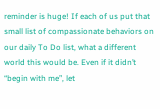reminder is huge! If each of us put that small list of compassionate behaviors on our daily To Do list, what a different world this would be. Even if it didn’t “begin with me”, let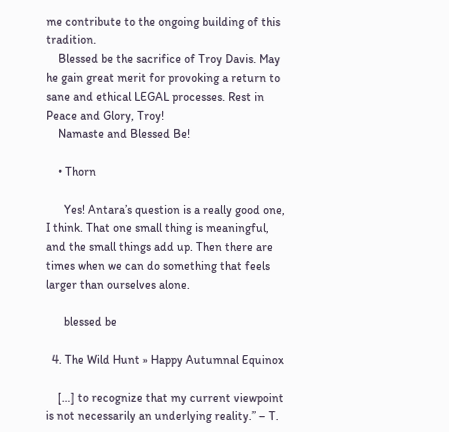me contribute to the ongoing building of this tradition.
    Blessed be the sacrifice of Troy Davis. May he gain great merit for provoking a return to sane and ethical LEGAL processes. Rest in Peace and Glory, Troy!
    Namaste and Blessed Be!

    • Thorn

      Yes! Antara’s question is a really good one, I think. That one small thing is meaningful, and the small things add up. Then there are times when we can do something that feels larger than ourselves alone.

      blessed be

  4. The Wild Hunt » Happy Autumnal Equinox

    […] to recognize that my current viewpoint is not necessarily an underlying reality.” – T.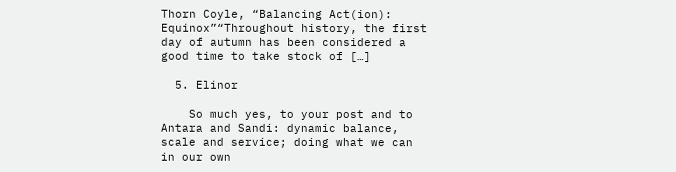Thorn Coyle, “Balancing Act(ion): Equinox”“Throughout history, the first day of autumn has been considered a good time to take stock of […]

  5. Elinor

    So much yes, to your post and to Antara and Sandi: dynamic balance, scale and service; doing what we can in our own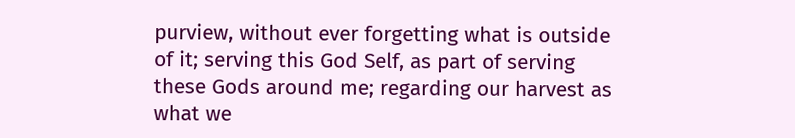purview, without ever forgetting what is outside of it; serving this God Self, as part of serving these Gods around me; regarding our harvest as what we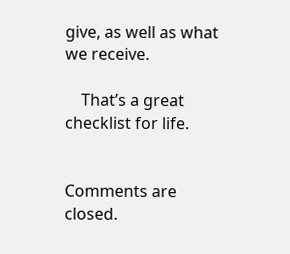give, as well as what we receive.

    That’s a great checklist for life.


Comments are closed.